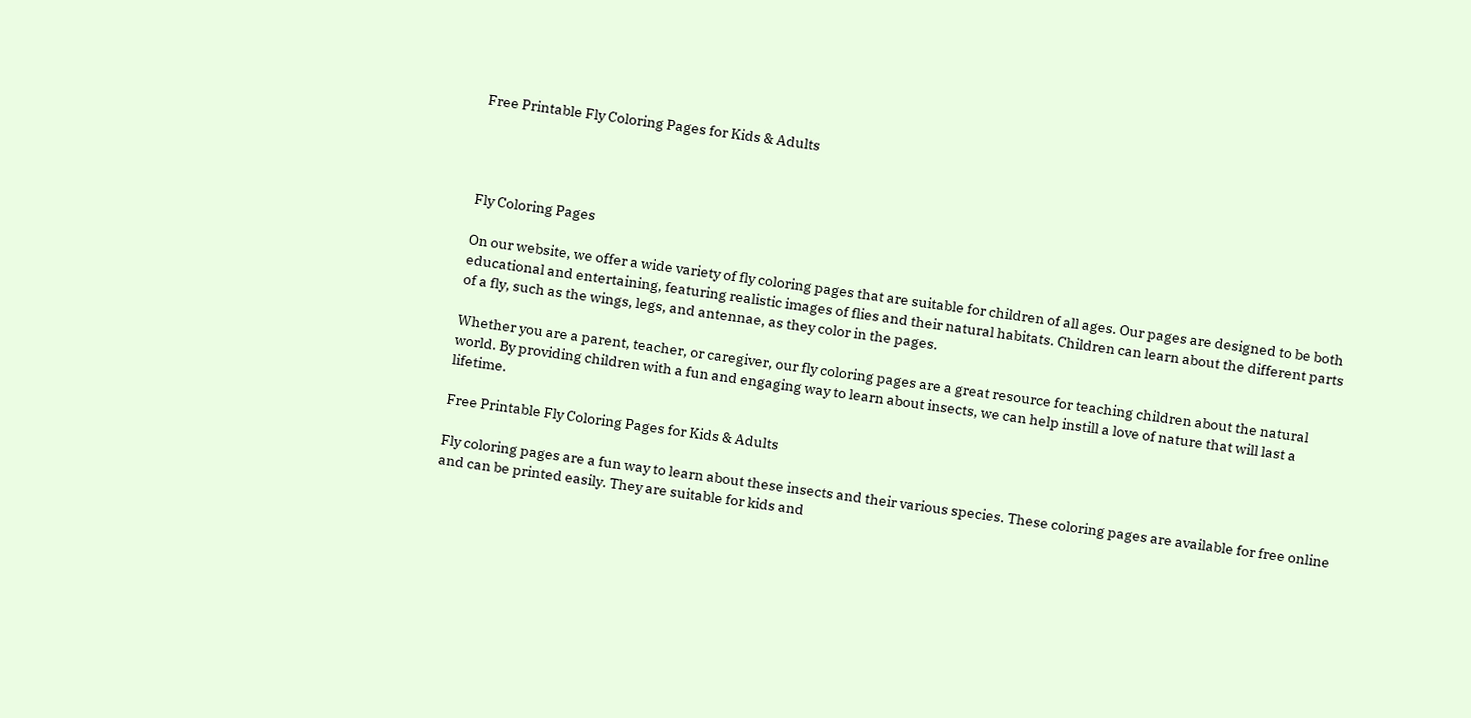Free Printable Fly Coloring Pages for Kids & Adults




Fly Coloring Pages

On our website, we offer a wide variety of fly coloring pages that are suitable for children of all ages. Our pages are designed to be both educational and entertaining, featuring realistic images of flies and their natural habitats. Children can learn about the different parts of a fly, such as the wings, legs, and antennae, as they color in the pages.

Whether you are a parent, teacher, or caregiver, our fly coloring pages are a great resource for teaching children about the natural world. By providing children with a fun and engaging way to learn about insects, we can help instill a love of nature that will last a lifetime.

Free Printable Fly Coloring Pages for Kids & Adults

Fly coloring pages are a fun way to learn about these insects and their various species. These coloring pages are available for free online and can be printed easily. They are suitable for kids and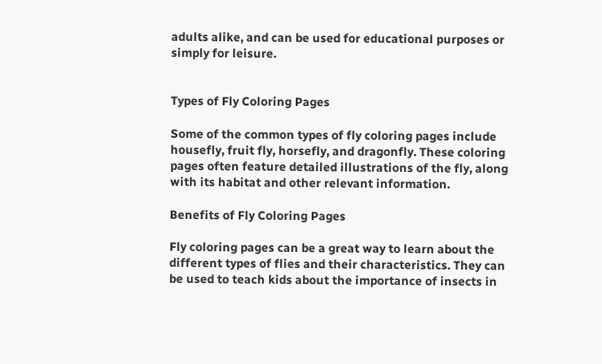adults alike, and can be used for educational purposes or simply for leisure.


Types of Fly Coloring Pages

Some of the common types of fly coloring pages include housefly, fruit fly, horsefly, and dragonfly. These coloring pages often feature detailed illustrations of the fly, along with its habitat and other relevant information.

Benefits of Fly Coloring Pages

Fly coloring pages can be a great way to learn about the different types of flies and their characteristics. They can be used to teach kids about the importance of insects in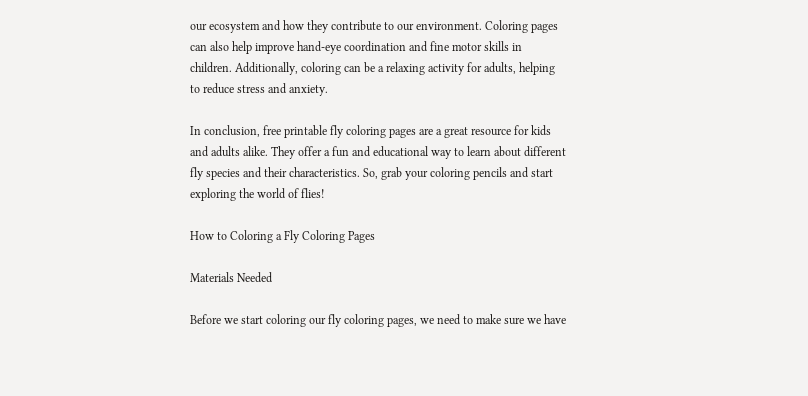our ecosystem and how they contribute to our environment. Coloring pages can also help improve hand-eye coordination and fine motor skills in children. Additionally, coloring can be a relaxing activity for adults, helping to reduce stress and anxiety.

In conclusion, free printable fly coloring pages are a great resource for kids and adults alike. They offer a fun and educational way to learn about different fly species and their characteristics. So, grab your coloring pencils and start exploring the world of flies!

How to Coloring a Fly Coloring Pages

Materials Needed

Before we start coloring our fly coloring pages, we need to make sure we have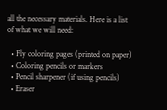all the necessary materials. Here is a list of what we will need:

  • Fly coloring pages (printed on paper)
  • Coloring pencils or markers
  • Pencil sharpener (if using pencils)
  • Eraser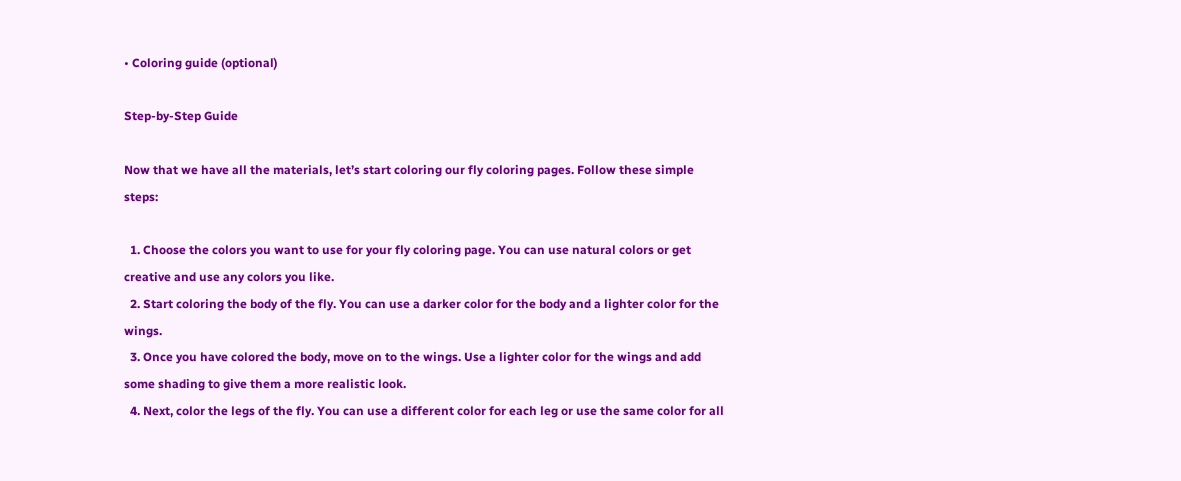• Coloring guide (optional)

Step-by-Step Guide

Now that we have all the materials, let’s start coloring our fly coloring pages. Follow these simple steps:

  1. Choose the colors you want to use for your fly coloring page. You can use natural colors or get creative and use any colors you like.
  2. Start coloring the body of the fly. You can use a darker color for the body and a lighter color for the wings.
  3. Once you have colored the body, move on to the wings. Use a lighter color for the wings and add some shading to give them a more realistic look.
  4. Next, color the legs of the fly. You can use a different color for each leg or use the same color for all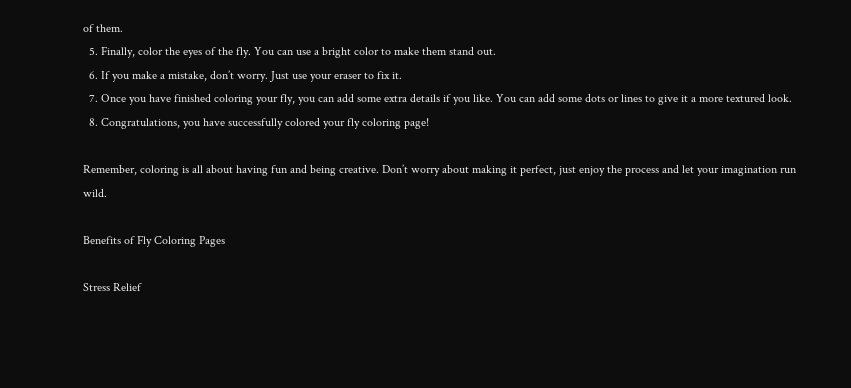of them.
  5. Finally, color the eyes of the fly. You can use a bright color to make them stand out.
  6. If you make a mistake, don’t worry. Just use your eraser to fix it.
  7. Once you have finished coloring your fly, you can add some extra details if you like. You can add some dots or lines to give it a more textured look.
  8. Congratulations, you have successfully colored your fly coloring page!

Remember, coloring is all about having fun and being creative. Don’t worry about making it perfect, just enjoy the process and let your imagination run wild.

Benefits of Fly Coloring Pages

Stress Relief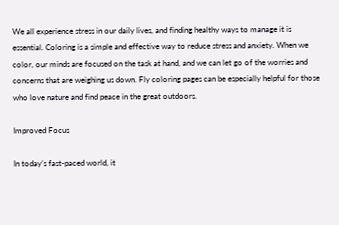We all experience stress in our daily lives, and finding healthy ways to manage it is essential. Coloring is a simple and effective way to reduce stress and anxiety. When we color, our minds are focused on the task at hand, and we can let go of the worries and concerns that are weighing us down. Fly coloring pages can be especially helpful for those who love nature and find peace in the great outdoors.

Improved Focus

In today’s fast-paced world, it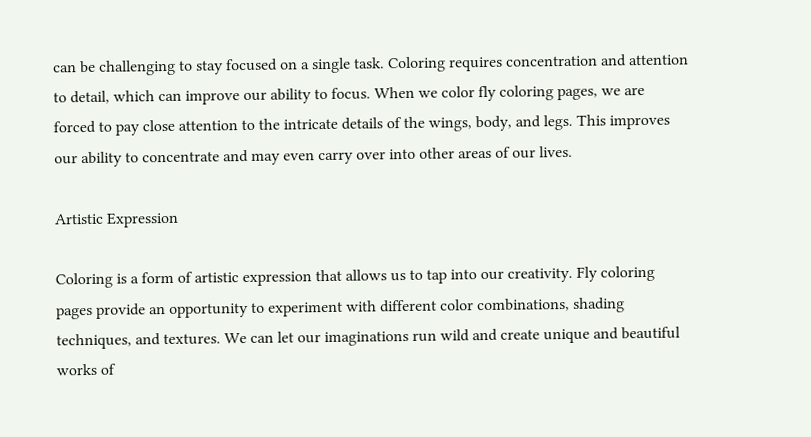can be challenging to stay focused on a single task. Coloring requires concentration and attention to detail, which can improve our ability to focus. When we color fly coloring pages, we are forced to pay close attention to the intricate details of the wings, body, and legs. This improves our ability to concentrate and may even carry over into other areas of our lives.

Artistic Expression

Coloring is a form of artistic expression that allows us to tap into our creativity. Fly coloring pages provide an opportunity to experiment with different color combinations, shading techniques, and textures. We can let our imaginations run wild and create unique and beautiful works of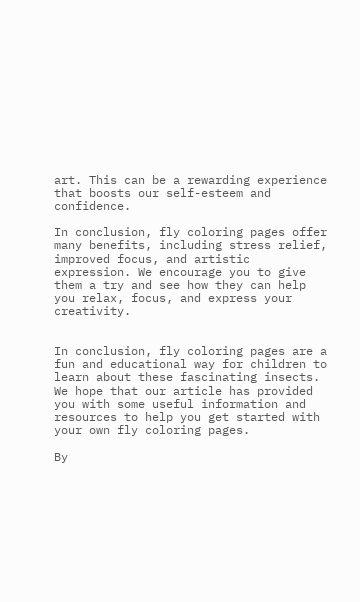art. This can be a rewarding experience that boosts our self-esteem and confidence.

In conclusion, fly coloring pages offer many benefits, including stress relief, improved focus, and artistic expression. We encourage you to give them a try and see how they can help you relax, focus, and express your creativity.


In conclusion, fly coloring pages are a fun and educational way for children to learn about these fascinating insects. We hope that our article has provided you with some useful information and resources to help you get started with your own fly coloring pages.

By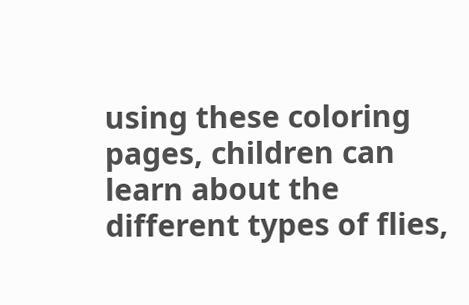using these coloring pages, children can learn about the different types of flies,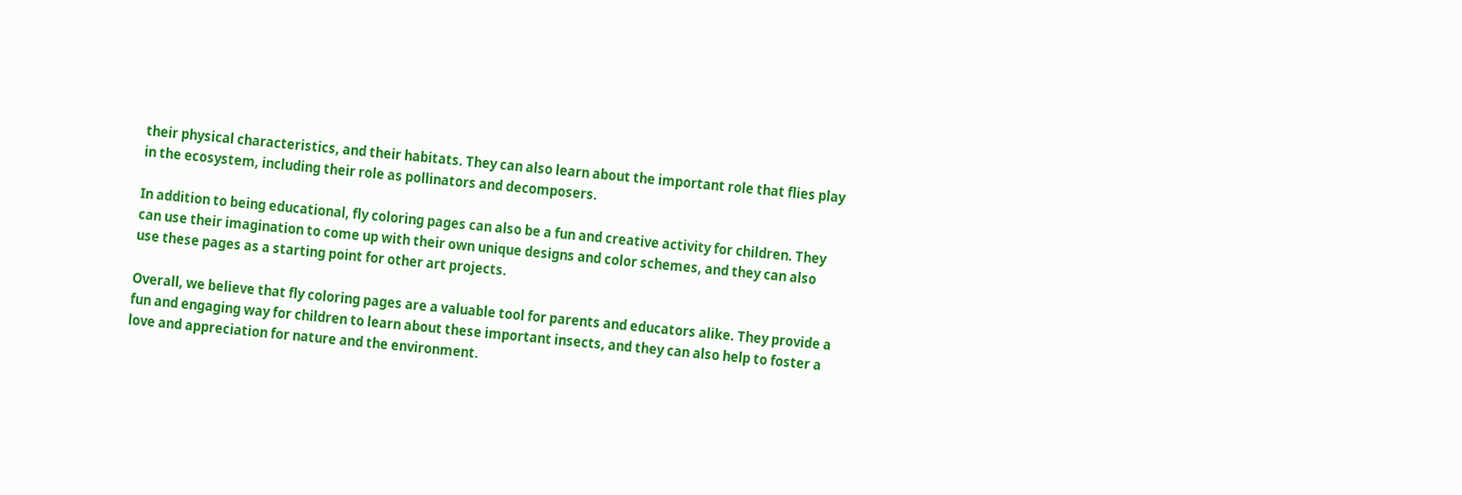their physical characteristics, and their habitats. They can also learn about the important role that flies play in the ecosystem, including their role as pollinators and decomposers.

In addition to being educational, fly coloring pages can also be a fun and creative activity for children. They can use their imagination to come up with their own unique designs and color schemes, and they can also use these pages as a starting point for other art projects.

Overall, we believe that fly coloring pages are a valuable tool for parents and educators alike. They provide a fun and engaging way for children to learn about these important insects, and they can also help to foster a love and appreciation for nature and the environment.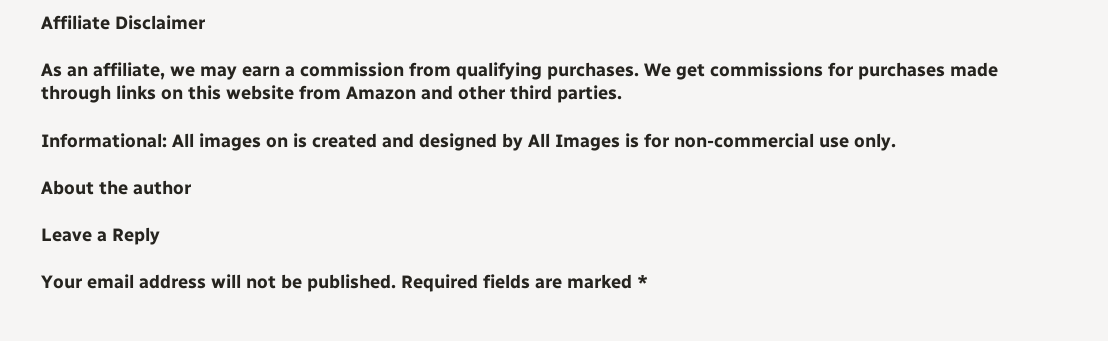Affiliate Disclaimer

As an affiliate, we may earn a commission from qualifying purchases. We get commissions for purchases made through links on this website from Amazon and other third parties.

Informational: All images on is created and designed by All Images is for non-commercial use only.

About the author

Leave a Reply

Your email address will not be published. Required fields are marked *